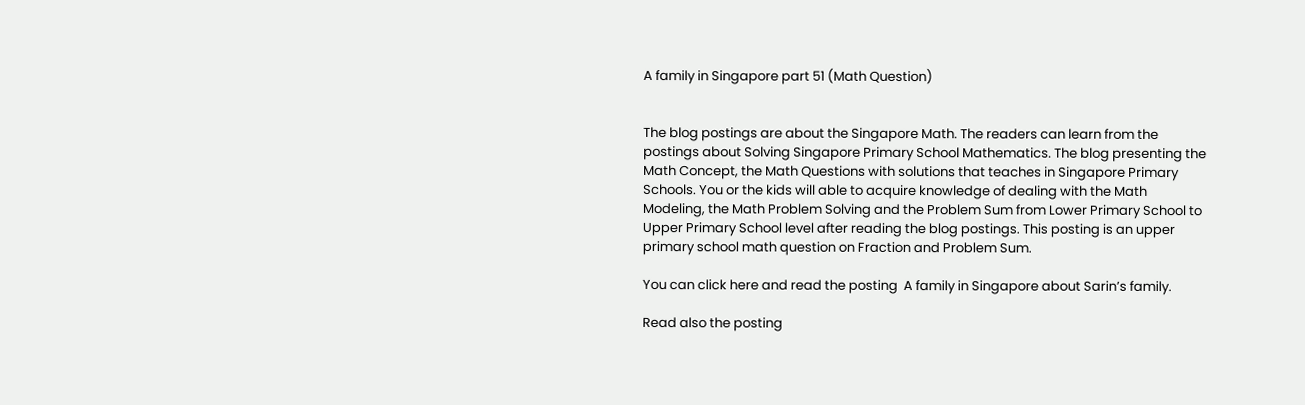A family in Singapore part 51 (Math Question)


The blog postings are about the Singapore Math. The readers can learn from the postings about Solving Singapore Primary School Mathematics. The blog presenting the Math Concept, the Math Questions with solutions that teaches in Singapore Primary Schools. You or the kids will able to acquire knowledge of dealing with the Math Modeling, the Math Problem Solving and the Problem Sum from Lower Primary School to Upper Primary School level after reading the blog postings. This posting is an upper primary school math question on Fraction and Problem Sum.

You can click here and read the posting  A family in Singapore about Sarin’s family.

Read also the posting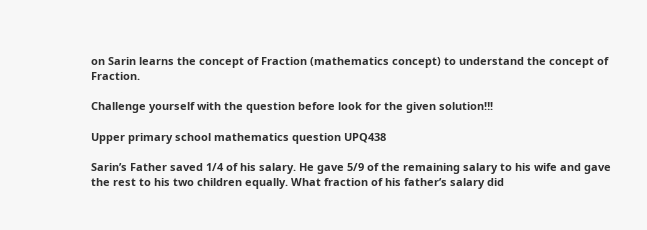on Sarin learns the concept of Fraction (mathematics concept) to understand the concept of Fraction.

Challenge yourself with the question before look for the given solution‼!

Upper primary school mathematics question UPQ438

Sarin’s Father saved 1/4 of his salary. He gave 5/9 of the remaining salary to his wife and gave the rest to his two children equally. What fraction of his father’s salary did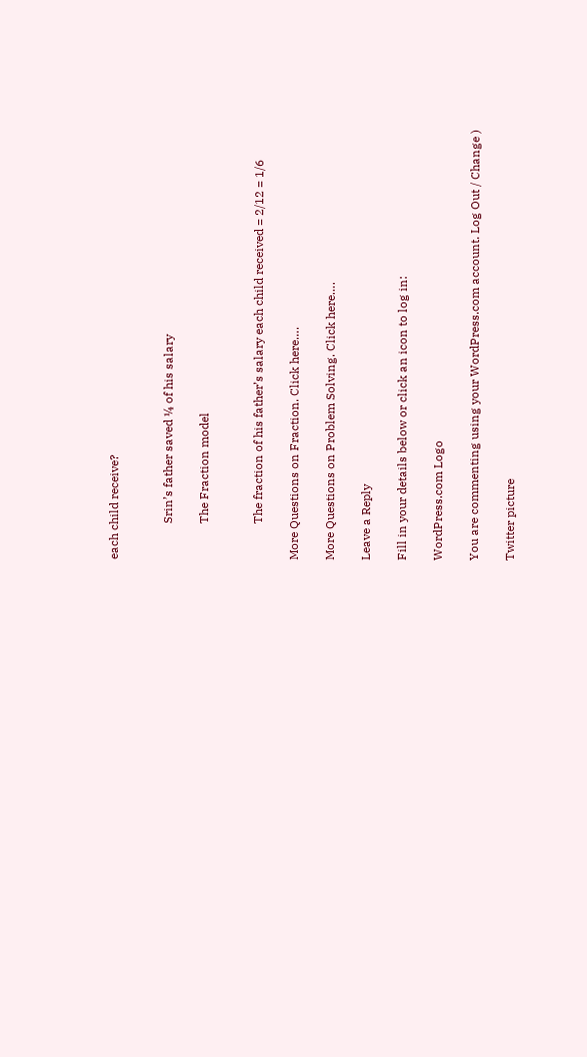each child receive?


            Srin’s father saved ¼ of his salary

            The Fraction model


            The fraction of his father’s salary each child received = 2/12 = 1/6

More Questions on Fraction. Click here….

More Questions on Problem Solving. Click here….

Leave a Reply

Fill in your details below or click an icon to log in:

WordPress.com Logo

You are commenting using your WordPress.com account. Log Out / Change )

Twitter picture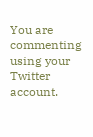You are commenting using your Twitter account.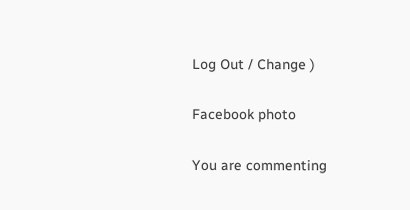Log Out / Change )

Facebook photo

You are commenting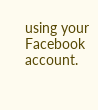using your Facebook account.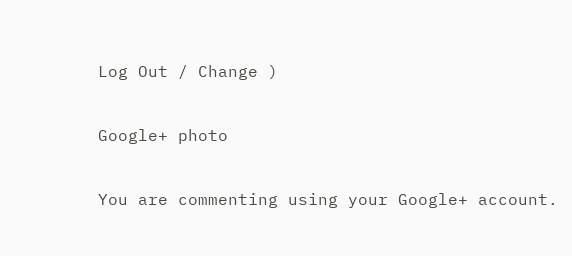Log Out / Change )

Google+ photo

You are commenting using your Google+ account.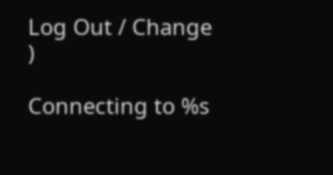Log Out / Change )

Connecting to %s